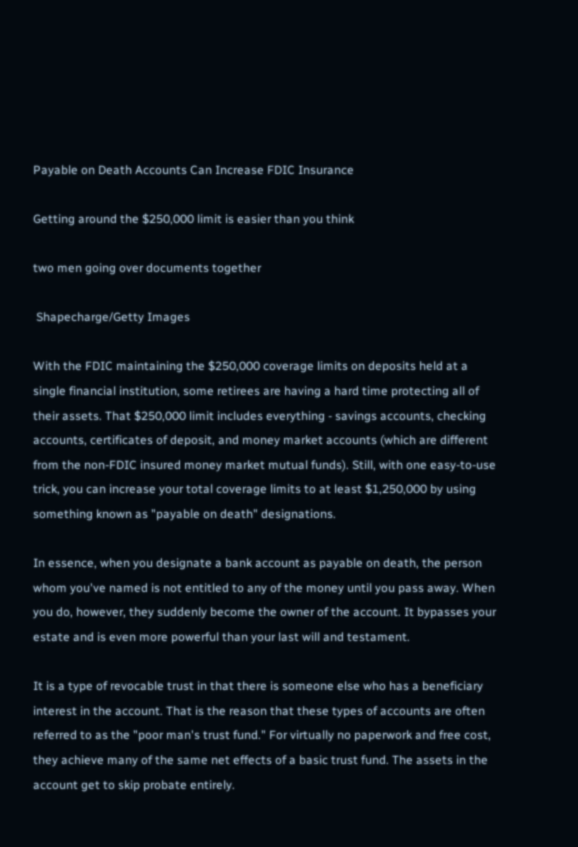Payable on Death Accounts Can Increase FDIC Insurance

Getting around the $250,000 limit is easier than you think

two men going over documents together

 Shapecharge/Getty Images

With the FDIC maintaining the $250,000 coverage limits on deposits held at a single financial institution, some retirees are having a hard time protecting all of their assets. That $250,000 limit includes everything - savings accounts, checking accounts, certificates of deposit, and money market accounts (which are different from the non-FDIC insured money market mutual funds). Still, with one easy-to-use trick, you can increase your total coverage limits to at least $1,250,000 by using something known as "payable on death" designations.

In essence, when you designate a bank account as payable on death, the person whom you've named is not entitled to any of the money until you pass away. When you do, however, they suddenly become the owner of the account. It bypasses your estate and is even more powerful than your last will and testament.

It is a type of revocable trust in that there is someone else who has a beneficiary interest in the account. That is the reason that these types of accounts are often referred to as the "poor man's trust fund." For virtually no paperwork and free cost, they achieve many of the same net effects of a basic trust fund. The assets in the account get to skip probate entirely.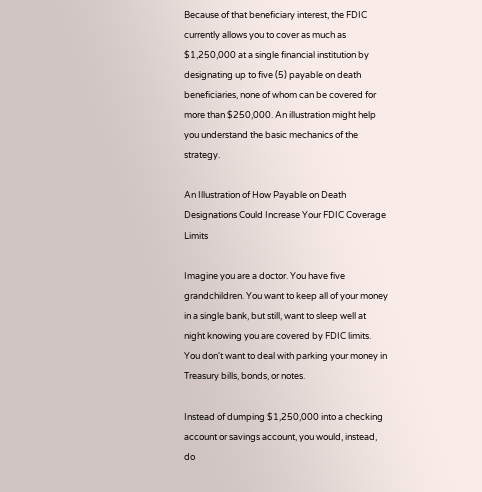Because of that beneficiary interest, the FDIC currently allows you to cover as much as $1,250,000 at a single financial institution by designating up to five (5) payable on death beneficiaries, none of whom can be covered for more than $250,000. An illustration might help you understand the basic mechanics of the strategy.

An Illustration of How Payable on Death Designations Could Increase Your FDIC Coverage Limits

Imagine you are a doctor. You have five grandchildren. You want to keep all of your money in a single bank, but still, want to sleep well at night knowing you are covered by FDIC limits. You don't want to deal with parking your money in Treasury bills, bonds, or notes.

Instead of dumping $1,250,000 into a checking account or savings account, you would, instead, do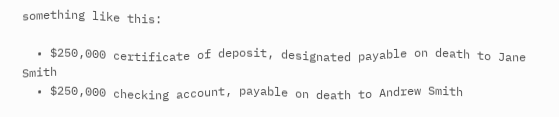something like this:

  • $250,000 certificate of deposit, designated payable on death to Jane Smith
  • $250,000 checking account, payable on death to Andrew Smith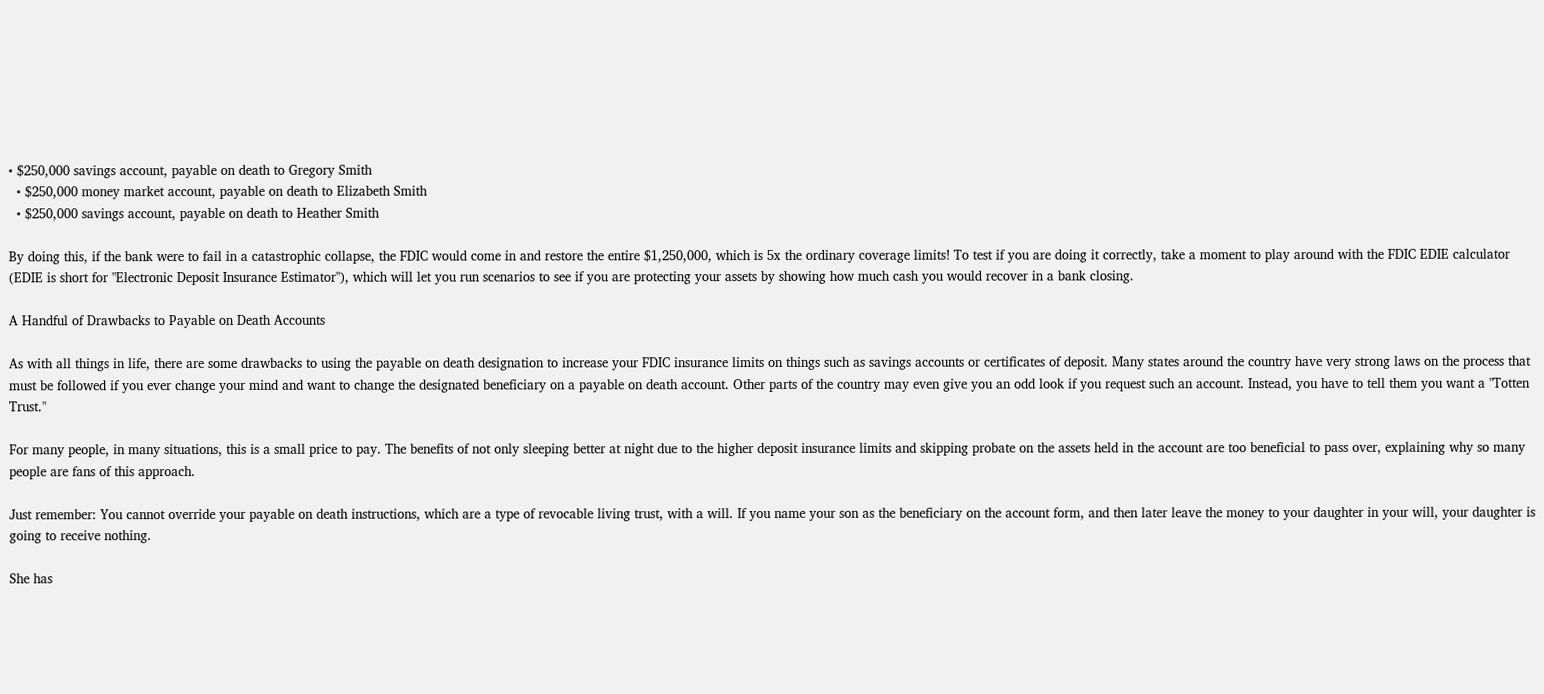• $250,000 savings account, payable on death to Gregory Smith
  • $250,000 money market account, payable on death to Elizabeth Smith
  • $250,000 savings account, payable on death to Heather Smith

By doing this, if the bank were to fail in a catastrophic collapse, the FDIC would come in and restore the entire $1,250,000, which is 5x the ordinary coverage limits! To test if you are doing it correctly, take a moment to play around with the FDIC EDIE calculator (EDIE is short for "Electronic Deposit Insurance Estimator"), which will let you run scenarios to see if you are protecting your assets by showing how much cash you would recover in a bank closing.

A Handful of Drawbacks to Payable on Death Accounts

As with all things in life, there are some drawbacks to using the payable on death designation to increase your FDIC insurance limits on things such as savings accounts or certificates of deposit. Many states around the country have very strong laws on the process that must be followed if you ever change your mind and want to change the designated beneficiary on a payable on death account. Other parts of the country may even give you an odd look if you request such an account. Instead, you have to tell them you want a "Totten Trust."

For many people, in many situations, this is a small price to pay. The benefits of not only sleeping better at night due to the higher deposit insurance limits and skipping probate on the assets held in the account are too beneficial to pass over, explaining why so many people are fans of this approach.

Just remember: You cannot override your payable on death instructions, which are a type of revocable living trust, with a will. If you name your son as the beneficiary on the account form, and then later leave the money to your daughter in your will, your daughter is going to receive nothing.

She has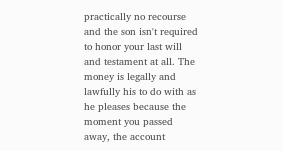practically no recourse and the son isn't required to honor your last will and testament at all. The money is legally and lawfully his to do with as he pleases because the moment you passed away, the account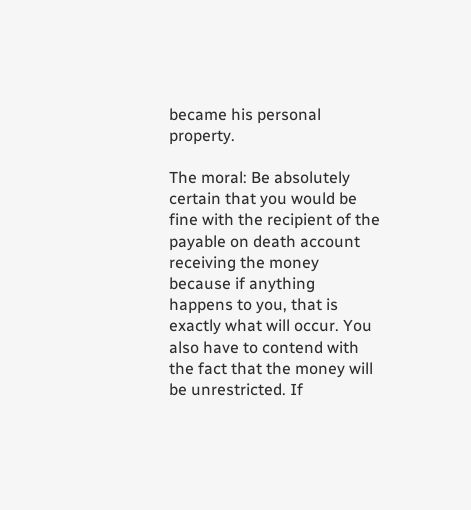became his personal property.

The moral: Be absolutely certain that you would be fine with the recipient of the payable on death account receiving the money because if anything happens to you, that is exactly what will occur. You also have to contend with the fact that the money will be unrestricted. If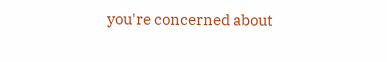you're concerned about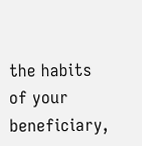the habits of your beneficiary,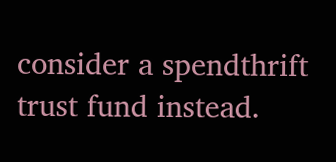consider a spendthrift trust fund instead.